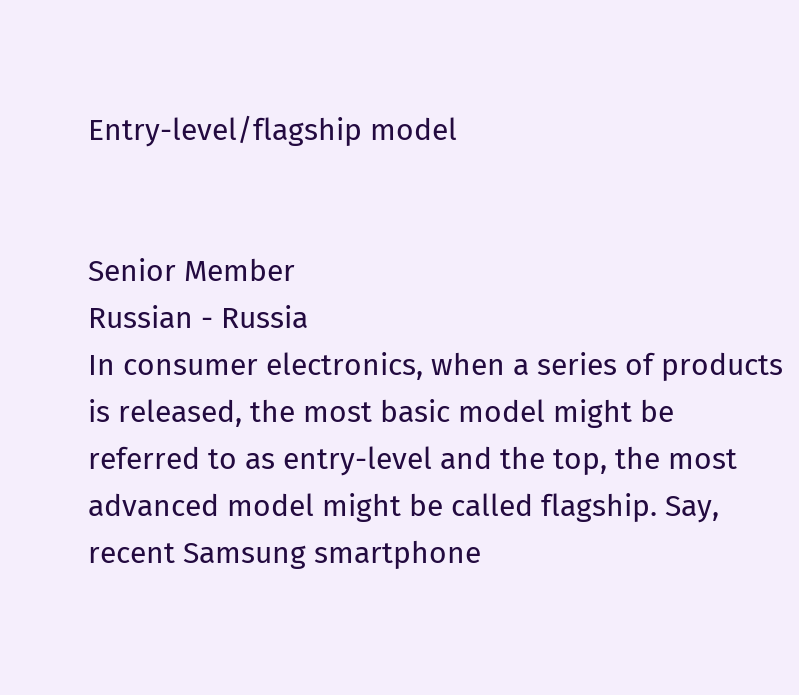Entry-level/flagship model


Senior Member
Russian - Russia
In consumer electronics, when a series of products is released, the most basic model might be referred to as entry-level and the top, the most advanced model might be called flagship. Say, recent Samsung smartphone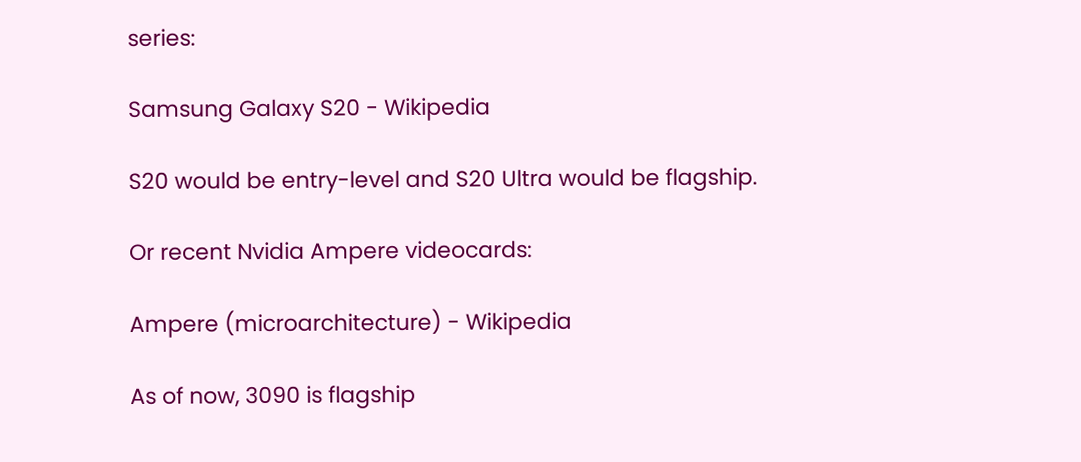series:

Samsung Galaxy S20 - Wikipedia

S20 would be entry-level and S20 Ultra would be flagship.

Or recent Nvidia Ampere videocards:

Ampere (microarchitecture) - Wikipedia

As of now, 3090 is flagship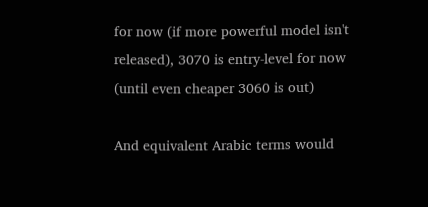for now (if more powerful model isn't released), 3070 is entry-level for now (until even cheaper 3060 is out)

And equivalent Arabic terms would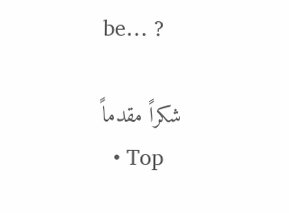be… ?

شكراً مقدماً
  • Top